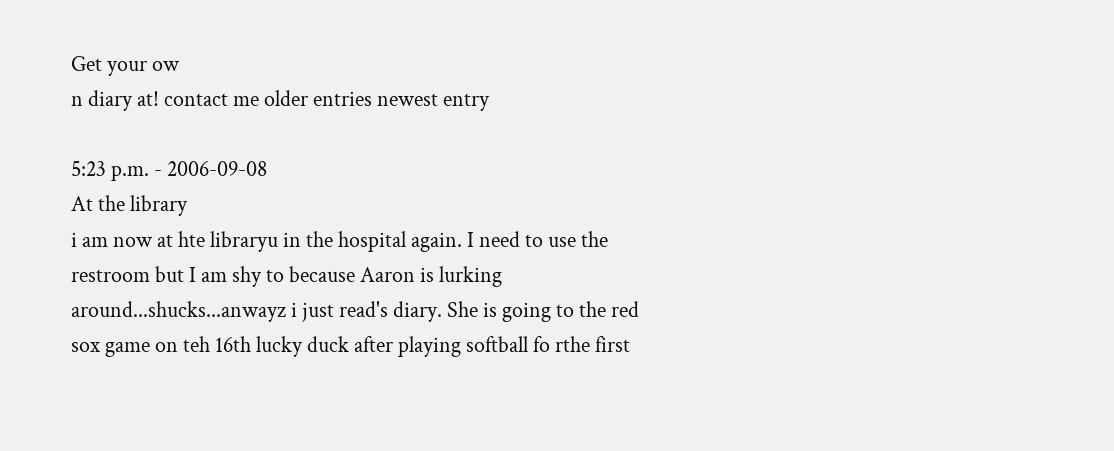Get your ow
n diary at! contact me older entries newest entry

5:23 p.m. - 2006-09-08
At the library
i am now at hte libraryu in the hospital again. I need to use the restroom but I am shy to because Aaron is lurking around...shucks...anwayz i just read's diary. She is going to the red sox game on teh 16th lucky duck after playing softball fo rthe first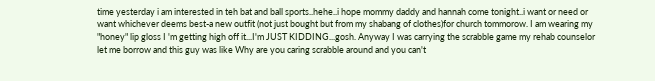time yesterday i am interested in teh bat and ball sports..hehe..i hope mommy daddy and hannah come tonight..i want or need or want whichever deems best-a new outfit (not just bought but from my shabang of clothes)for church tommorow. I am wearing my "honey" lip gloss I 'm getting high off it...I'm JUST KIDDING...gosh. Anyway I was carrying the scrabble game my rehab counselor let me borrow and this guy was like Why are you caring scrabble around and you can't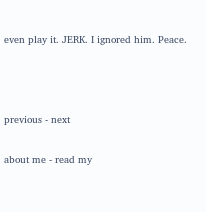even play it. JERK. I ignored him. Peace.



previous - next

about me - read my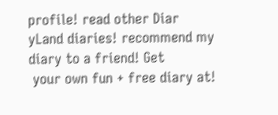profile! read other Diar
yLand diaries! recommend my diary to a friend! Get
 your own fun + free diary at!